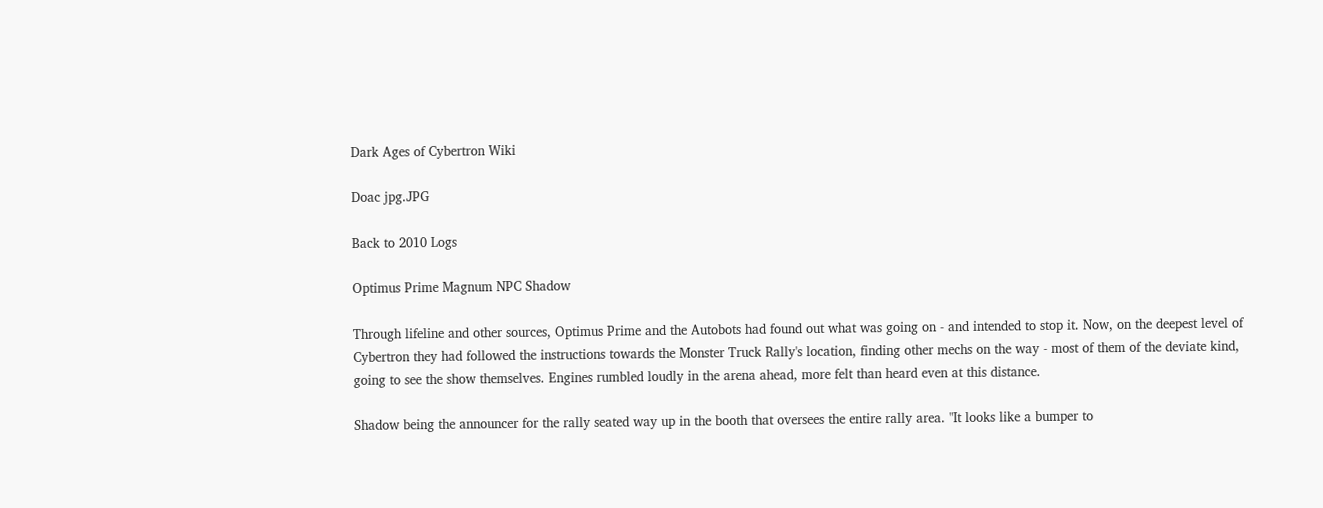Dark Ages of Cybertron Wiki

Doac jpg.JPG

Back to 2010 Logs

Optimus Prime Magnum NPC Shadow

Through lifeline and other sources, Optimus Prime and the Autobots had found out what was going on - and intended to stop it. Now, on the deepest level of Cybertron they had followed the instructions towards the Monster Truck Rally's location, finding other mechs on the way - most of them of the deviate kind, going to see the show themselves. Engines rumbled loudly in the arena ahead, more felt than heard even at this distance.

Shadow being the announcer for the rally seated way up in the booth that oversees the entire rally area. "It looks like a bumper to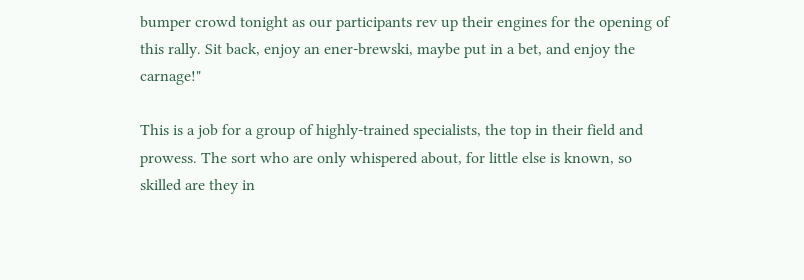bumper crowd tonight as our participants rev up their engines for the opening of this rally. Sit back, enjoy an ener-brewski, maybe put in a bet, and enjoy the carnage!"

This is a job for a group of highly-trained specialists, the top in their field and prowess. The sort who are only whispered about, for little else is known, so skilled are they in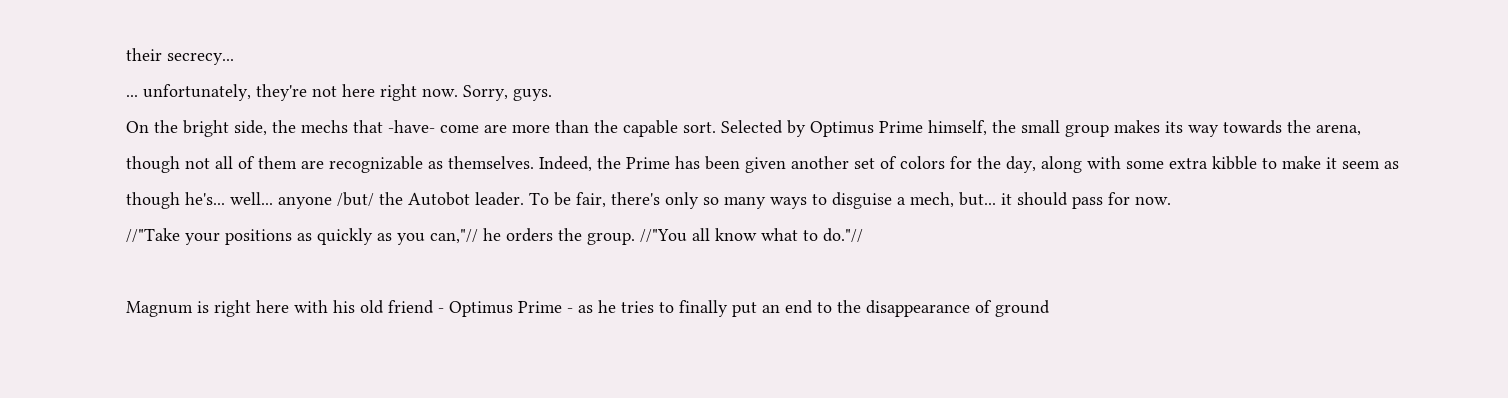their secrecy...
... unfortunately, they're not here right now. Sorry, guys.
On the bright side, the mechs that -have- come are more than the capable sort. Selected by Optimus Prime himself, the small group makes its way towards the arena, though not all of them are recognizable as themselves. Indeed, the Prime has been given another set of colors for the day, along with some extra kibble to make it seem as though he's... well... anyone /but/ the Autobot leader. To be fair, there's only so many ways to disguise a mech, but... it should pass for now.
//"Take your positions as quickly as you can,"// he orders the group. //"You all know what to do."//

Magnum is right here with his old friend - Optimus Prime - as he tries to finally put an end to the disappearance of ground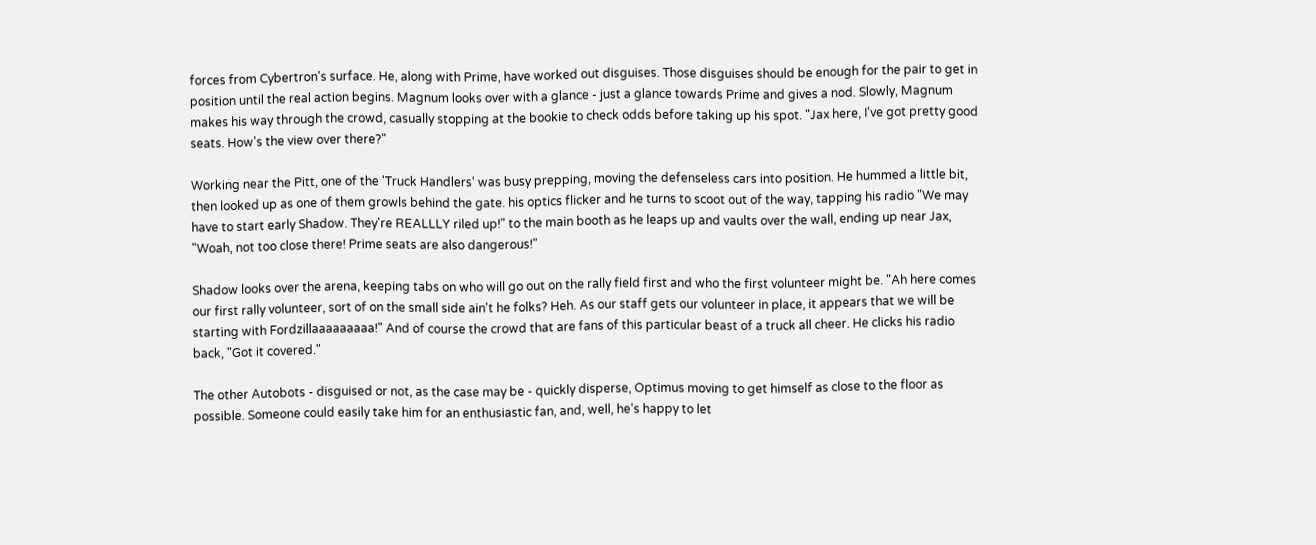forces from Cybertron's surface. He, along with Prime, have worked out disguises. Those disguises should be enough for the pair to get in position until the real action begins. Magnum looks over with a glance - just a glance towards Prime and gives a nod. Slowly, Magnum makes his way through the crowd, casually stopping at the bookie to check odds before taking up his spot. "Jax here, I've got pretty good seats. How's the view over there?"

Working near the Pitt, one of the 'Truck Handlers' was busy prepping, moving the defenseless cars into position. He hummed a little bit, then looked up as one of them growls behind the gate. his optics flicker and he turns to scoot out of the way, tapping his radio "We may have to start early Shadow. They're REALLLY riled up!" to the main booth as he leaps up and vaults over the wall, ending up near Jax, "Woah, not too close there! Prime seats are also dangerous!"

Shadow looks over the arena, keeping tabs on who will go out on the rally field first and who the first volunteer might be. "Ah here comes our first rally volunteer, sort of on the small side ain't he folks? Heh. As our staff gets our volunteer in place, it appears that we will be starting with Fordzillaaaaaaaaa!" And of course the crowd that are fans of this particular beast of a truck all cheer. He clicks his radio back, "Got it covered."

The other Autobots - disguised or not, as the case may be - quickly disperse, Optimus moving to get himself as close to the floor as possible. Someone could easily take him for an enthusiastic fan, and, well, he's happy to let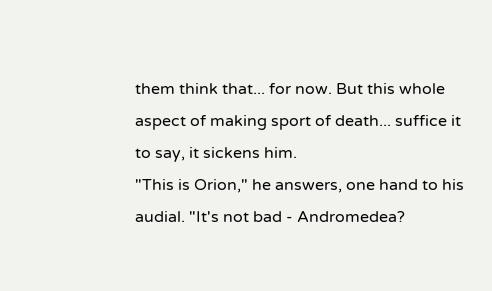them think that... for now. But this whole aspect of making sport of death... suffice it to say, it sickens him.
"This is Orion," he answers, one hand to his audial. "It's not bad - Andromedea?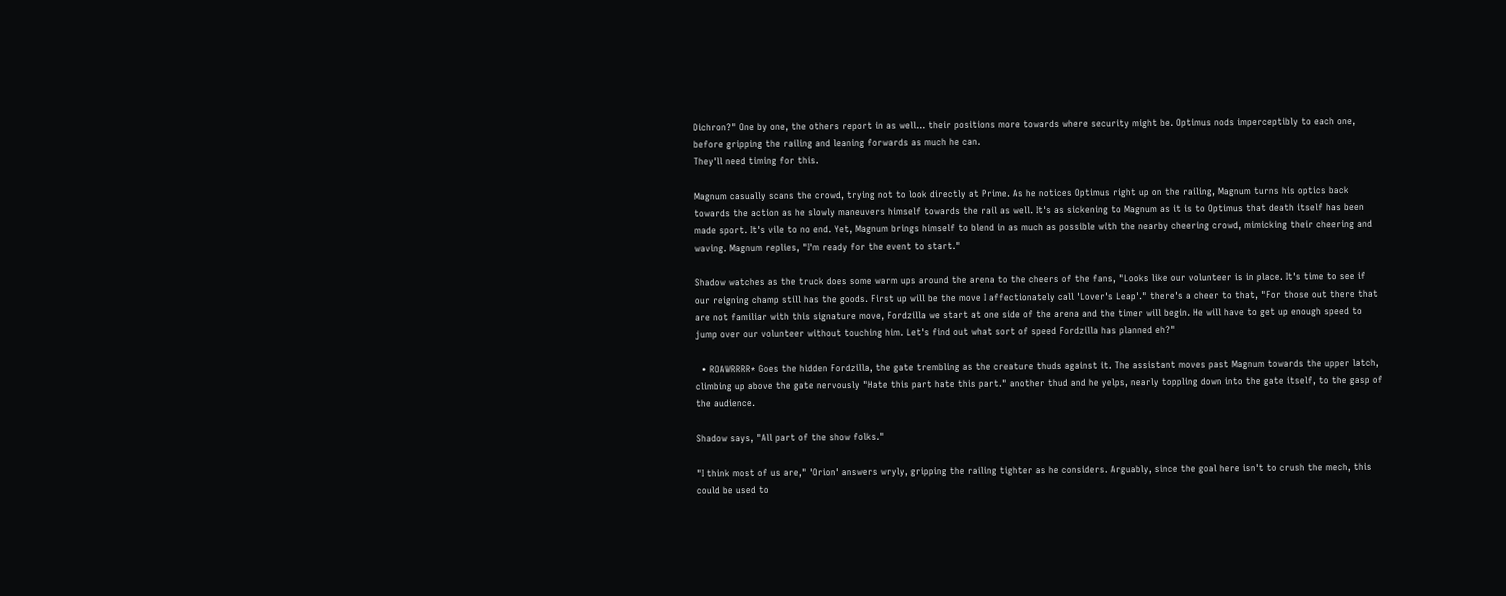Dichron?" One by one, the others report in as well... their positions more towards where security might be. Optimus nods imperceptibly to each one, before gripping the railing and leaning forwards as much he can.
They'll need timing for this.

Magnum casually scans the crowd, trying not to look directly at Prime. As he notices Optimus right up on the railing, Magnum turns his optics back towards the action as he slowly maneuvers himself towards the rail as well. It's as sickening to Magnum as it is to Optimus that death itself has been made sport. It's vile to no end. Yet, Magnum brings himself to blend in as much as possible with the nearby cheering crowd, mimicking their cheering and waving. Magnum replies, "I'm ready for the event to start."

Shadow watches as the truck does some warm ups around the arena to the cheers of the fans, "Looks like our volunteer is in place. It's time to see if our reigning champ still has the goods. First up will be the move I affectionately call 'Lover's Leap'." there's a cheer to that, "For those out there that are not familiar with this signature move, Fordzilla we start at one side of the arena and the timer will begin. He will have to get up enough speed to jump over our volunteer without touching him. Let's find out what sort of speed Fordzilla has planned eh?"

  • ROAWRRRR* Goes the hidden Fordzilla, the gate trembling as the creature thuds against it. The assistant moves past Magnum towards the upper latch, climbing up above the gate nervously "Hate this part hate this part." another thud and he yelps, nearly toppling down into the gate itself, to the gasp of the audience.

Shadow says, "All part of the show folks."

"I think most of us are," 'Orion' answers wryly, gripping the railing tighter as he considers. Arguably, since the goal here isn't to crush the mech, this could be used to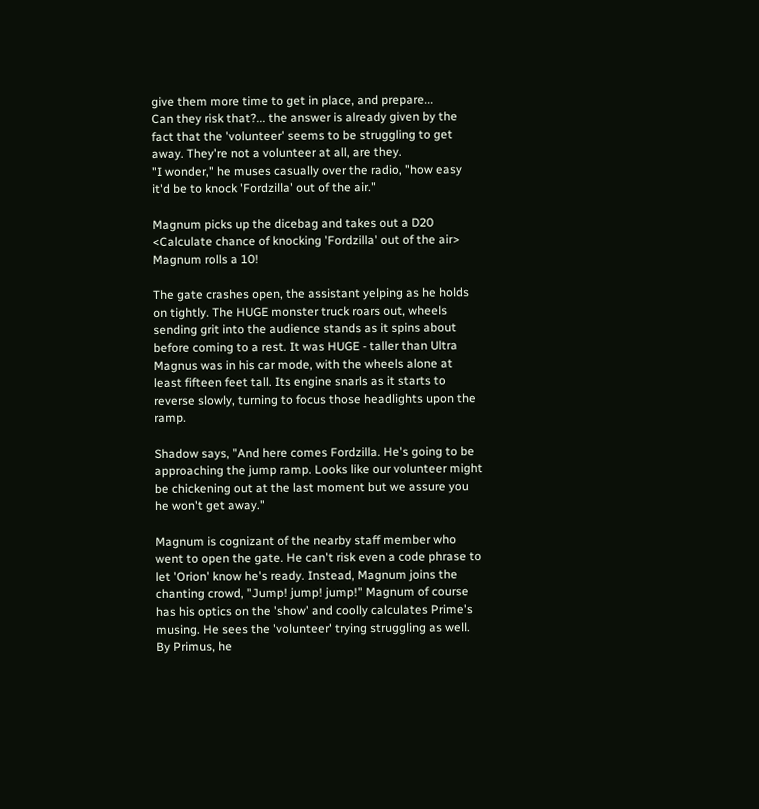give them more time to get in place, and prepare...
Can they risk that?... the answer is already given by the fact that the 'volunteer' seems to be struggling to get away. They're not a volunteer at all, are they.
"I wonder," he muses casually over the radio, "how easy it'd be to knock 'Fordzilla' out of the air."

Magnum picks up the dicebag and takes out a D20 <Calculate chance of knocking 'Fordzilla' out of the air> Magnum rolls a 10!

The gate crashes open, the assistant yelping as he holds on tightly. The HUGE monster truck roars out, wheels sending grit into the audience stands as it spins about before coming to a rest. It was HUGE - taller than Ultra Magnus was in his car mode, with the wheels alone at least fifteen feet tall. Its engine snarls as it starts to reverse slowly, turning to focus those headlights upon the ramp.

Shadow says, "And here comes Fordzilla. He's going to be approaching the jump ramp. Looks like our volunteer might be chickening out at the last moment but we assure you he won't get away."

Magnum is cognizant of the nearby staff member who went to open the gate. He can't risk even a code phrase to let 'Orion' know he's ready. Instead, Magnum joins the chanting crowd, "Jump! jump! jump!" Magnum of course has his optics on the 'show' and coolly calculates Prime's musing. He sees the 'volunteer' trying struggling as well. By Primus, he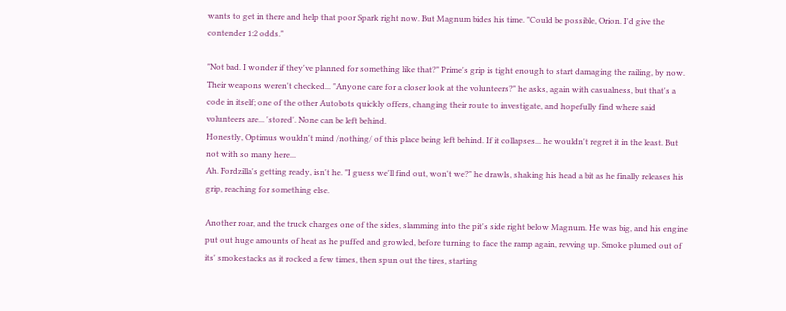wants to get in there and help that poor Spark right now. But Magnum bides his time. "Could be possible, Orion. I'd give the contender 1:2 odds."

"Not bad. I wonder if they've planned for something like that?" Prime's grip is tight enough to start damaging the railing, by now. Their weapons weren't checked... "Anyone care for a closer look at the volunteers?" he asks, again with casualness, but that's a code in itself; one of the other Autobots quickly offers, changing their route to investigate, and hopefully find where said volunteers are... 'stored'. None can be left behind.
Honestly, Optimus wouldn't mind /nothing/ of this place being left behind. If it collapses... he wouldn't regret it in the least. But not with so many here...
Ah. Fordzilla's getting ready, isn't he. "I guess we'll find out, won't we?" he drawls, shaking his head a bit as he finally releases his grip, reaching for something else.

Another roar, and the truck charges one of the sides, slamming into the pit's side right below Magnum. He was big, and his engine put out huge amounts of heat as he puffed and growled, before turning to face the ramp again, revving up. Smoke plumed out of its' smokestacks as it rocked a few times, then spun out the tires, starting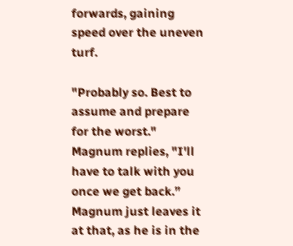forwards, gaining speed over the uneven turf.

"Probably so. Best to assume and prepare for the worst." Magnum replies, "I'll have to talk with you once we get back.” Magnum just leaves it at that, as he is in the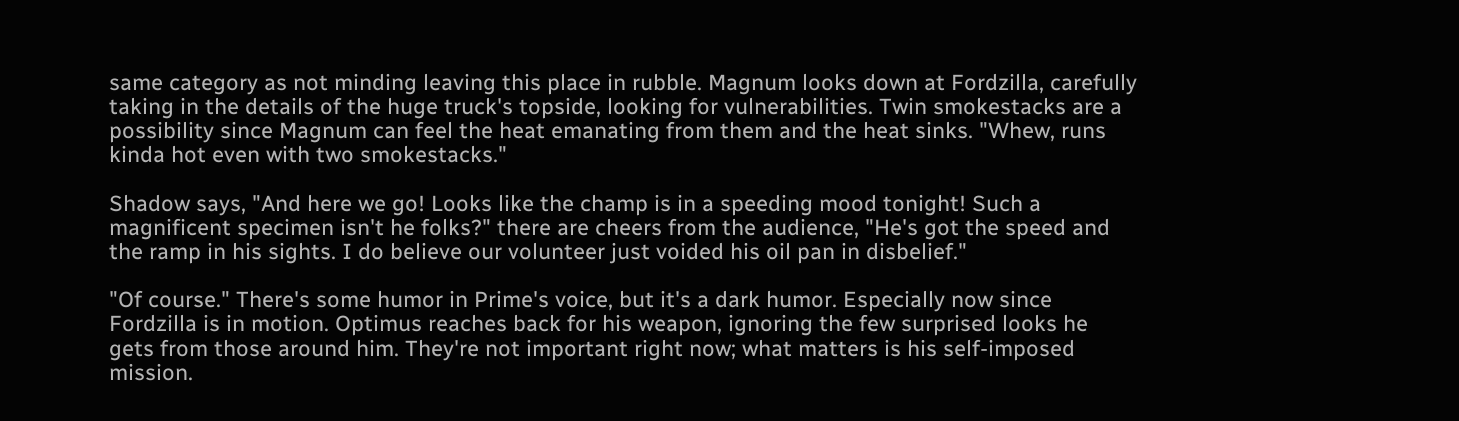same category as not minding leaving this place in rubble. Magnum looks down at Fordzilla, carefully taking in the details of the huge truck's topside, looking for vulnerabilities. Twin smokestacks are a possibility since Magnum can feel the heat emanating from them and the heat sinks. "Whew, runs kinda hot even with two smokestacks."

Shadow says, "And here we go! Looks like the champ is in a speeding mood tonight! Such a magnificent specimen isn't he folks?" there are cheers from the audience, "He's got the speed and the ramp in his sights. I do believe our volunteer just voided his oil pan in disbelief."

"Of course." There's some humor in Prime's voice, but it's a dark humor. Especially now since Fordzilla is in motion. Optimus reaches back for his weapon, ignoring the few surprised looks he gets from those around him. They're not important right now; what matters is his self-imposed mission.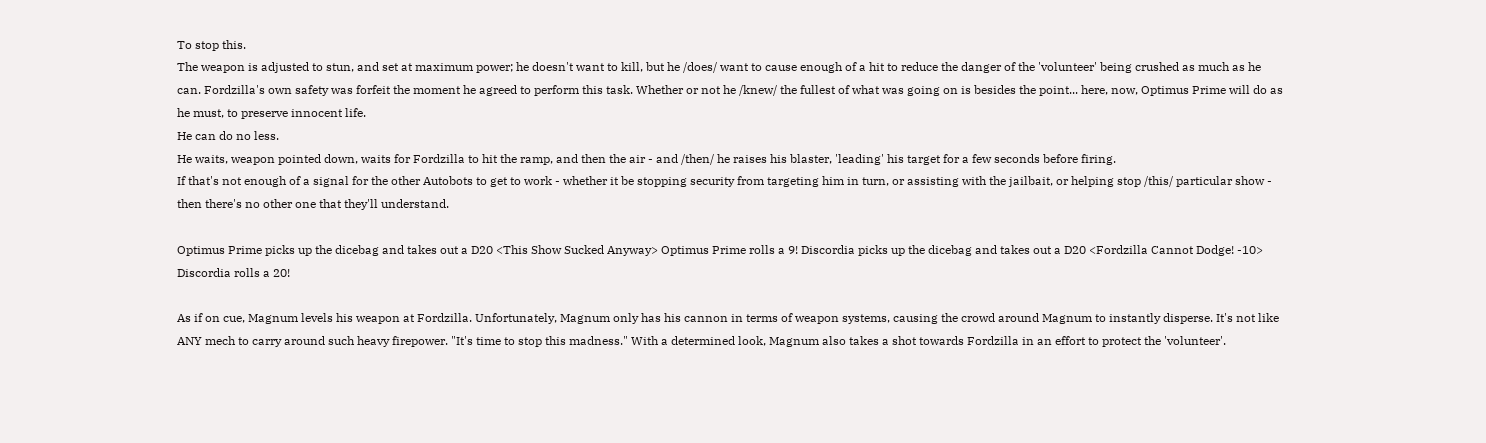To stop this.
The weapon is adjusted to stun, and set at maximum power; he doesn't want to kill, but he /does/ want to cause enough of a hit to reduce the danger of the 'volunteer' being crushed as much as he can. Fordzilla's own safety was forfeit the moment he agreed to perform this task. Whether or not he /knew/ the fullest of what was going on is besides the point... here, now, Optimus Prime will do as he must, to preserve innocent life.
He can do no less.
He waits, weapon pointed down, waits for Fordzilla to hit the ramp, and then the air - and /then/ he raises his blaster, 'leading' his target for a few seconds before firing.
If that's not enough of a signal for the other Autobots to get to work - whether it be stopping security from targeting him in turn, or assisting with the jailbait, or helping stop /this/ particular show - then there's no other one that they'll understand.

Optimus Prime picks up the dicebag and takes out a D20 <This Show Sucked Anyway> Optimus Prime rolls a 9! Discordia picks up the dicebag and takes out a D20 <Fordzilla Cannot Dodge! -10> Discordia rolls a 20!

As if on cue, Magnum levels his weapon at Fordzilla. Unfortunately, Magnum only has his cannon in terms of weapon systems, causing the crowd around Magnum to instantly disperse. It's not like ANY mech to carry around such heavy firepower. "It's time to stop this madness." With a determined look, Magnum also takes a shot towards Fordzilla in an effort to protect the 'volunteer'.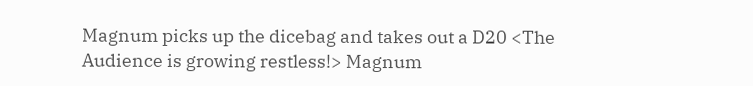Magnum picks up the dicebag and takes out a D20 <The Audience is growing restless!> Magnum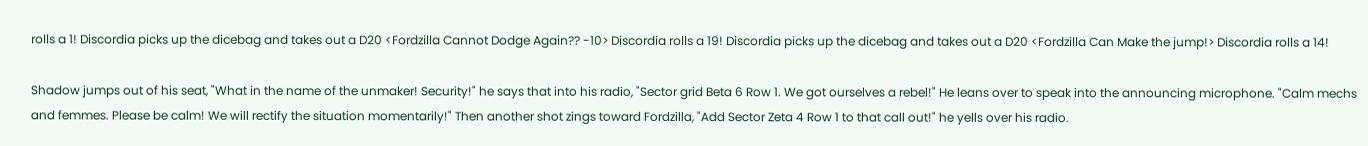rolls a 1! Discordia picks up the dicebag and takes out a D20 <Fordzilla Cannot Dodge Again?? -10> Discordia rolls a 19! Discordia picks up the dicebag and takes out a D20 <Fordzilla Can Make the jump!> Discordia rolls a 14!

Shadow jumps out of his seat, "What in the name of the unmaker! Security!" he says that into his radio, "Sector grid Beta 6 Row 1. We got ourselves a rebel!" He leans over to speak into the announcing microphone. "Calm mechs and femmes. Please be calm! We will rectify the situation momentarily!" Then another shot zings toward Fordzilla, "Add Sector Zeta 4 Row 1 to that call out!" he yells over his radio.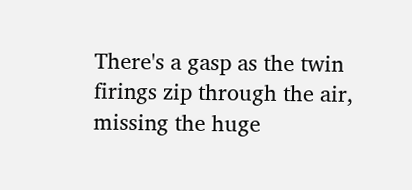There's a gasp as the twin firings zip through the air, missing the huge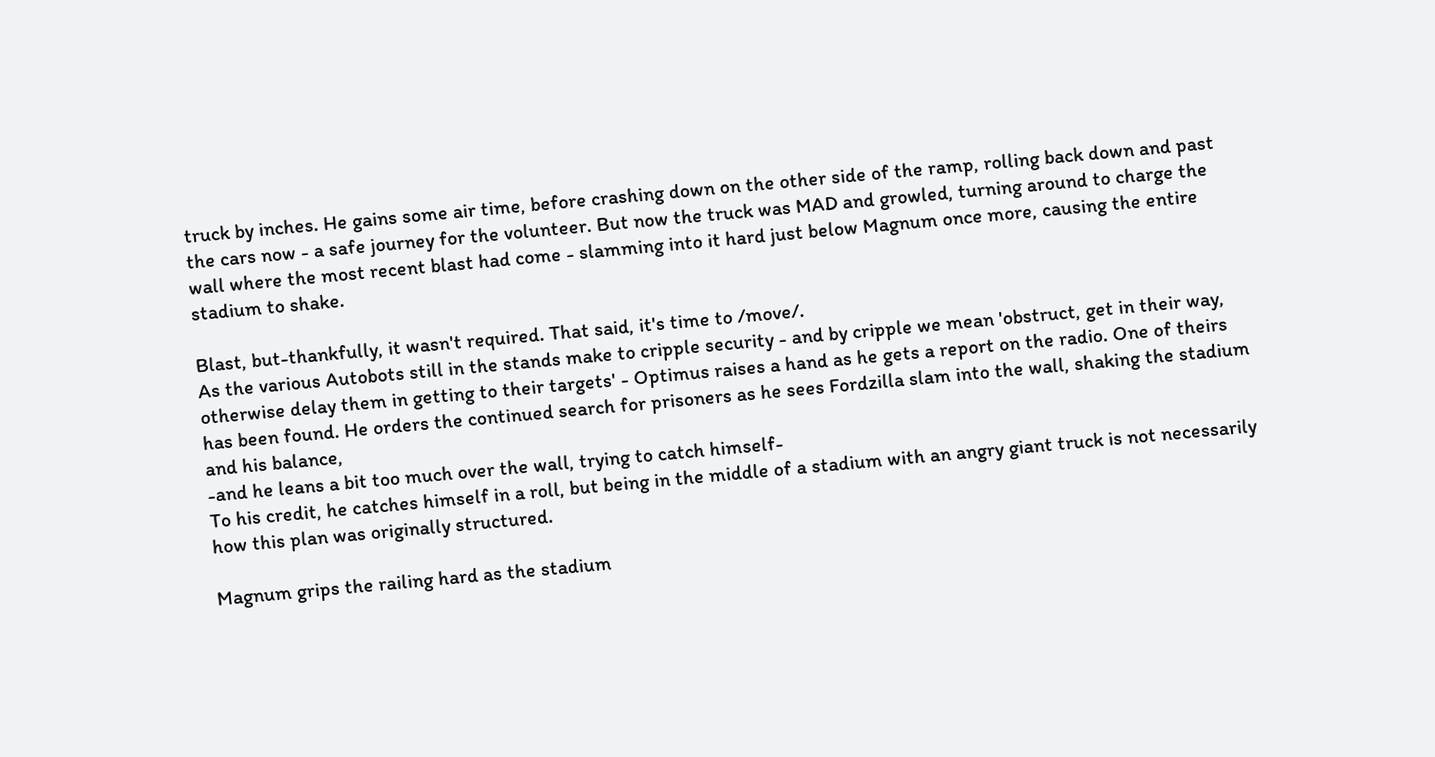truck by inches. He gains some air time, before crashing down on the other side of the ramp, rolling back down and past the cars now - a safe journey for the volunteer. But now the truck was MAD and growled, turning around to charge the wall where the most recent blast had come - slamming into it hard just below Magnum once more, causing the entire stadium to shake.

Blast, but-thankfully, it wasn't required. That said, it's time to /move/.
As the various Autobots still in the stands make to cripple security - and by cripple we mean 'obstruct, get in their way, otherwise delay them in getting to their targets' - Optimus raises a hand as he gets a report on the radio. One of theirs has been found. He orders the continued search for prisoners as he sees Fordzilla slam into the wall, shaking the stadium and his balance,
-and he leans a bit too much over the wall, trying to catch himself-
To his credit, he catches himself in a roll, but being in the middle of a stadium with an angry giant truck is not necessarily how this plan was originally structured.

Magnum grips the railing hard as the stadium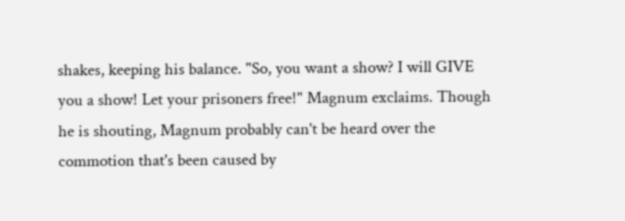shakes, keeping his balance. "So, you want a show? I will GIVE you a show! Let your prisoners free!" Magnum exclaims. Though he is shouting, Magnum probably can't be heard over the commotion that's been caused by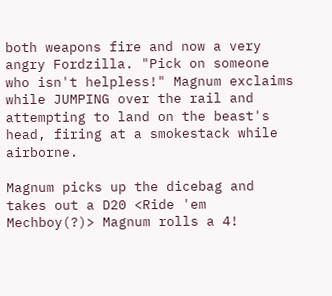both weapons fire and now a very angry Fordzilla. "Pick on someone who isn't helpless!" Magnum exclaims while JUMPING over the rail and attempting to land on the beast's head, firing at a smokestack while airborne.

Magnum picks up the dicebag and takes out a D20 <Ride 'em Mechboy(?)> Magnum rolls a 4!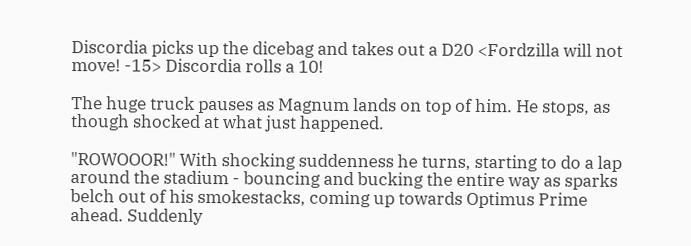Discordia picks up the dicebag and takes out a D20 <Fordzilla will not move! -15> Discordia rolls a 10!

The huge truck pauses as Magnum lands on top of him. He stops, as though shocked at what just happened.

"ROWOOOR!" With shocking suddenness he turns, starting to do a lap around the stadium - bouncing and bucking the entire way as sparks belch out of his smokestacks, coming up towards Optimus Prime ahead. Suddenly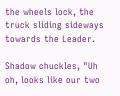the wheels lock, the truck sliding sideways towards the Leader.

Shadow chuckles, "Uh oh, looks like our two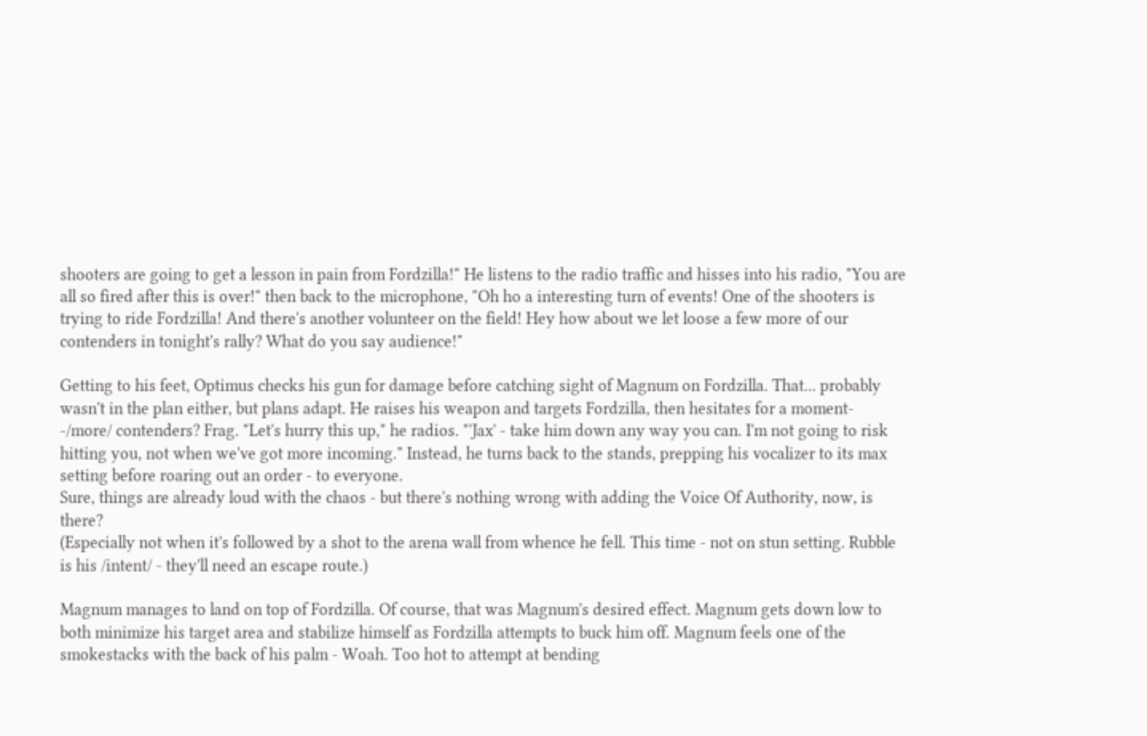shooters are going to get a lesson in pain from Fordzilla!" He listens to the radio traffic and hisses into his radio, "You are all so fired after this is over!" then back to the microphone, "Oh ho a interesting turn of events! One of the shooters is trying to ride Fordzilla! And there's another volunteer on the field! Hey how about we let loose a few more of our contenders in tonight's rally? What do you say audience!"

Getting to his feet, Optimus checks his gun for damage before catching sight of Magnum on Fordzilla. That... probably wasn't in the plan either, but plans adapt. He raises his weapon and targets Fordzilla, then hesitates for a moment-
-/more/ contenders? Frag. "Let's hurry this up," he radios. "'Jax' - take him down any way you can. I'm not going to risk hitting you, not when we've got more incoming." Instead, he turns back to the stands, prepping his vocalizer to its max setting before roaring out an order - to everyone.
Sure, things are already loud with the chaos - but there's nothing wrong with adding the Voice Of Authority, now, is there?
(Especially not when it's followed by a shot to the arena wall from whence he fell. This time - not on stun setting. Rubble is his /intent/ - they'll need an escape route.)

Magnum manages to land on top of Fordzilla. Of course, that was Magnum's desired effect. Magnum gets down low to both minimize his target area and stabilize himself as Fordzilla attempts to buck him off. Magnum feels one of the smokestacks with the back of his palm - Woah. Too hot to attempt at bending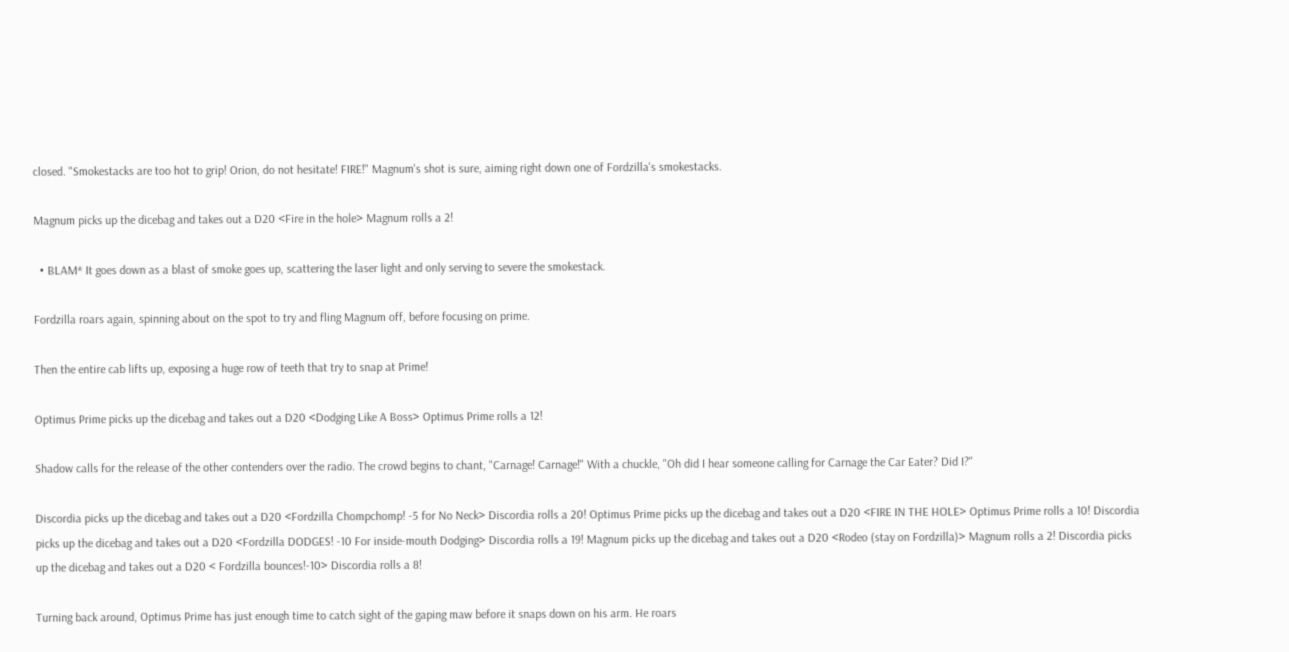closed. "Smokestacks are too hot to grip! Orion, do not hesitate! FIRE!" Magnum's shot is sure, aiming right down one of Fordzilla's smokestacks.

Magnum picks up the dicebag and takes out a D20 <Fire in the hole> Magnum rolls a 2!

  • BLAM* It goes down as a blast of smoke goes up, scattering the laser light and only serving to severe the smokestack.

Fordzilla roars again, spinning about on the spot to try and fling Magnum off, before focusing on prime.

Then the entire cab lifts up, exposing a huge row of teeth that try to snap at Prime!

Optimus Prime picks up the dicebag and takes out a D20 <Dodging Like A Boss> Optimus Prime rolls a 12!

Shadow calls for the release of the other contenders over the radio. The crowd begins to chant, "Carnage! Carnage!" With a chuckle, "Oh did I hear someone calling for Carnage the Car Eater? Did I?"

Discordia picks up the dicebag and takes out a D20 <Fordzilla Chompchomp! -5 for No Neck> Discordia rolls a 20! Optimus Prime picks up the dicebag and takes out a D20 <FIRE IN THE HOLE> Optimus Prime rolls a 10! Discordia picks up the dicebag and takes out a D20 <Fordzilla DODGES! -10 For inside-mouth Dodging> Discordia rolls a 19! Magnum picks up the dicebag and takes out a D20 <Rodeo (stay on Fordzilla)> Magnum rolls a 2! Discordia picks up the dicebag and takes out a D20 < Fordzilla bounces!-10> Discordia rolls a 8!

Turning back around, Optimus Prime has just enough time to catch sight of the gaping maw before it snaps down on his arm. He roars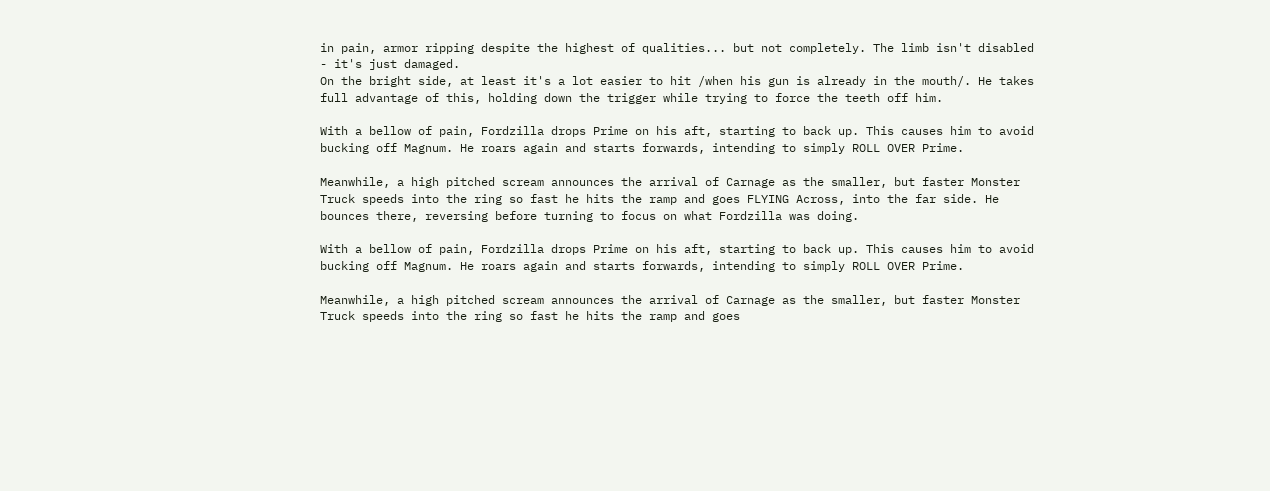in pain, armor ripping despite the highest of qualities... but not completely. The limb isn't disabled - it's just damaged.
On the bright side, at least it's a lot easier to hit /when his gun is already in the mouth/. He takes full advantage of this, holding down the trigger while trying to force the teeth off him.

With a bellow of pain, Fordzilla drops Prime on his aft, starting to back up. This causes him to avoid bucking off Magnum. He roars again and starts forwards, intending to simply ROLL OVER Prime.

Meanwhile, a high pitched scream announces the arrival of Carnage as the smaller, but faster Monster Truck speeds into the ring so fast he hits the ramp and goes FLYING Across, into the far side. He bounces there, reversing before turning to focus on what Fordzilla was doing.

With a bellow of pain, Fordzilla drops Prime on his aft, starting to back up. This causes him to avoid bucking off Magnum. He roars again and starts forwards, intending to simply ROLL OVER Prime.

Meanwhile, a high pitched scream announces the arrival of Carnage as the smaller, but faster Monster Truck speeds into the ring so fast he hits the ramp and goes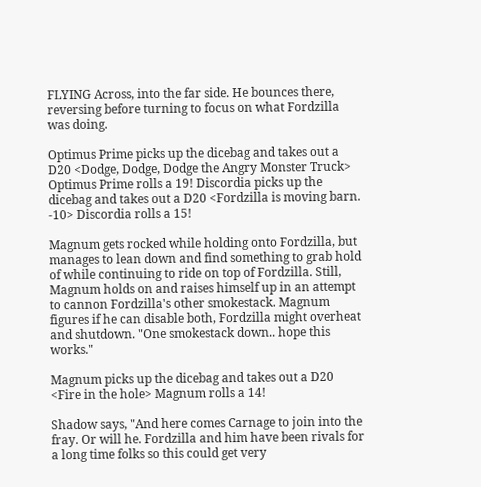FLYING Across, into the far side. He bounces there, reversing before turning to focus on what Fordzilla was doing.

Optimus Prime picks up the dicebag and takes out a D20 <Dodge, Dodge, Dodge the Angry Monster Truck> Optimus Prime rolls a 19! Discordia picks up the dicebag and takes out a D20 <Fordzilla is moving barn. -10> Discordia rolls a 15!

Magnum gets rocked while holding onto Fordzilla, but manages to lean down and find something to grab hold of while continuing to ride on top of Fordzilla. Still, Magnum holds on and raises himself up in an attempt to cannon Fordzilla's other smokestack. Magnum figures if he can disable both, Fordzilla might overheat and shutdown. "One smokestack down.. hope this works."

Magnum picks up the dicebag and takes out a D20 <Fire in the hole> Magnum rolls a 14!

Shadow says, "And here comes Carnage to join into the fray. Or will he. Fordzilla and him have been rivals for a long time folks so this could get very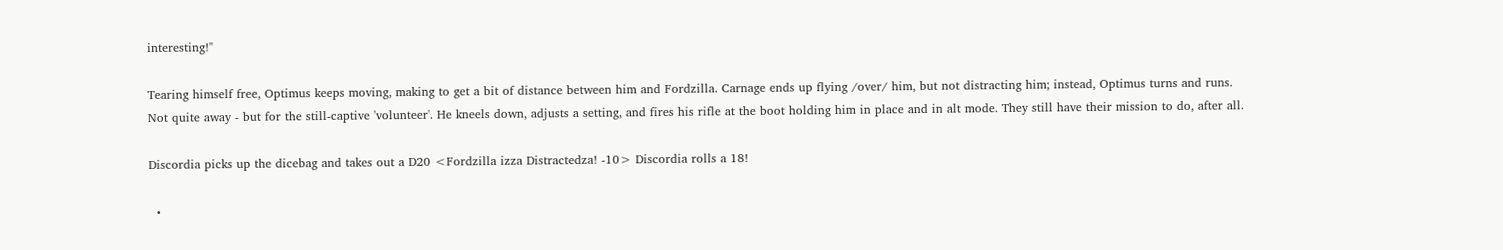interesting!"

Tearing himself free, Optimus keeps moving, making to get a bit of distance between him and Fordzilla. Carnage ends up flying /over/ him, but not distracting him; instead, Optimus turns and runs.
Not quite away - but for the still-captive 'volunteer'. He kneels down, adjusts a setting, and fires his rifle at the boot holding him in place and in alt mode. They still have their mission to do, after all.

Discordia picks up the dicebag and takes out a D20 <Fordzilla izza Distractedza! -10> Discordia rolls a 18!

  •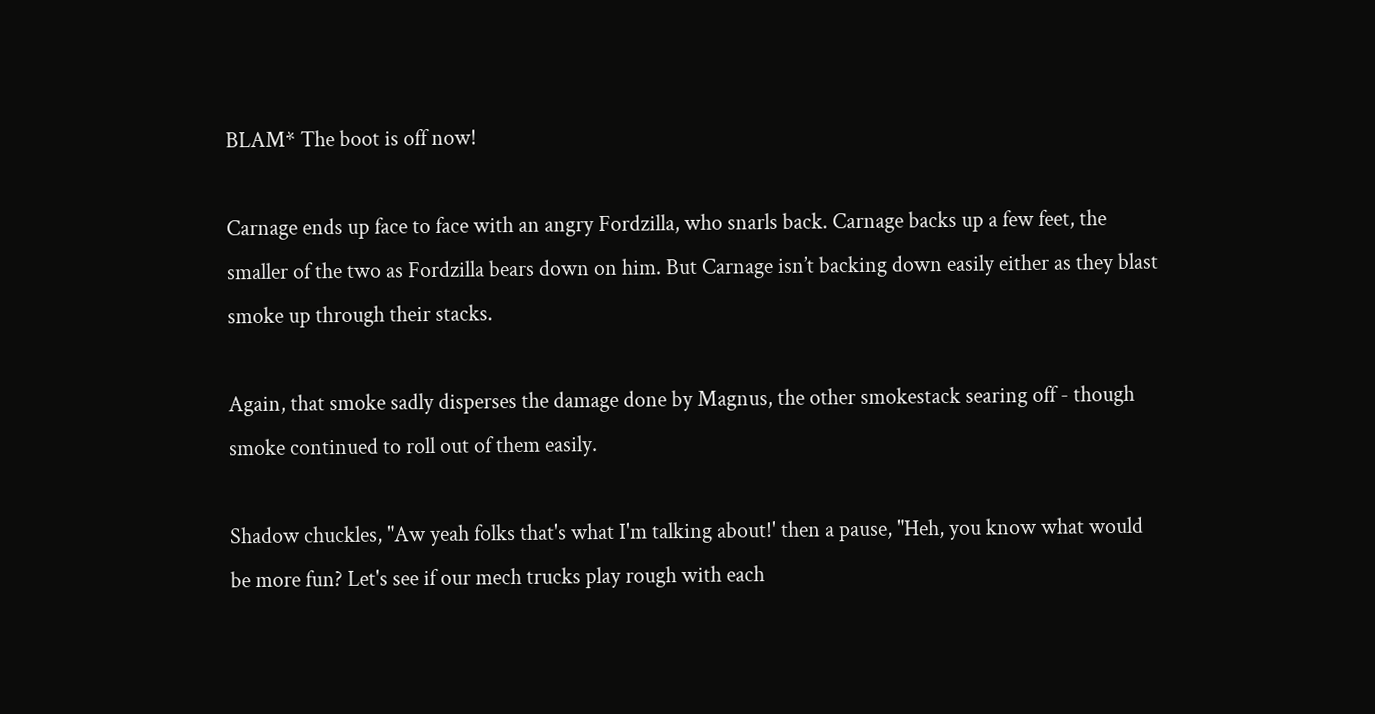BLAM* The boot is off now!

Carnage ends up face to face with an angry Fordzilla, who snarls back. Carnage backs up a few feet, the smaller of the two as Fordzilla bears down on him. But Carnage isn’t backing down easily either as they blast smoke up through their stacks.

Again, that smoke sadly disperses the damage done by Magnus, the other smokestack searing off - though smoke continued to roll out of them easily.

Shadow chuckles, "Aw yeah folks that's what I'm talking about!' then a pause, "Heh, you know what would be more fun? Let's see if our mech trucks play rough with each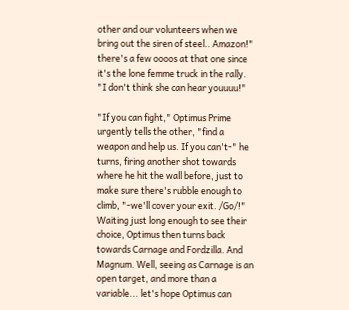other and our volunteers when we bring out the siren of steel.. Amazon!" there's a few oooos at that one since it's the lone femme truck in the rally. "I don't think she can hear youuuu!"

"If you can fight," Optimus Prime urgently tells the other, "find a weapon and help us. If you can't-" he turns, firing another shot towards where he hit the wall before, just to make sure there's rubble enough to climb, "-we'll cover your exit. /Go/!"
Waiting just long enough to see their choice, Optimus then turns back towards Carnage and Fordzilla. And Magnum. Well, seeing as Carnage is an open target, and more than a variable... let's hope Optimus can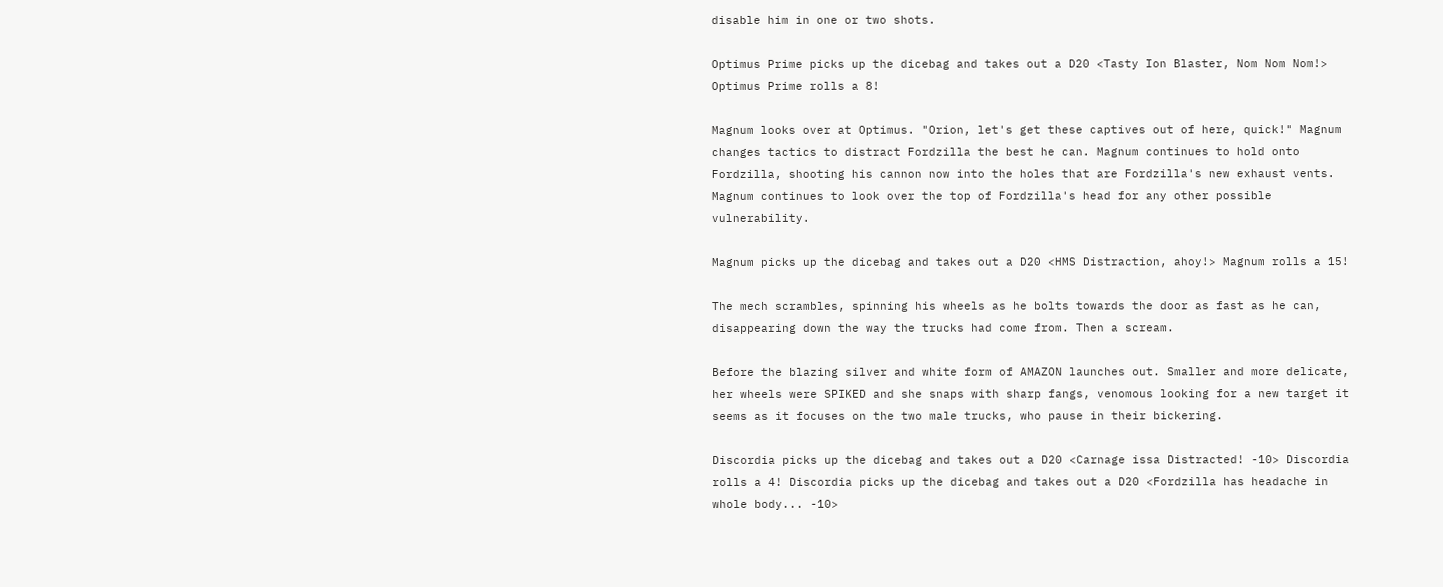disable him in one or two shots.

Optimus Prime picks up the dicebag and takes out a D20 <Tasty Ion Blaster, Nom Nom Nom!> Optimus Prime rolls a 8!

Magnum looks over at Optimus. "Orion, let's get these captives out of here, quick!" Magnum changes tactics to distract Fordzilla the best he can. Magnum continues to hold onto Fordzilla, shooting his cannon now into the holes that are Fordzilla's new exhaust vents. Magnum continues to look over the top of Fordzilla's head for any other possible vulnerability.

Magnum picks up the dicebag and takes out a D20 <HMS Distraction, ahoy!> Magnum rolls a 15!

The mech scrambles, spinning his wheels as he bolts towards the door as fast as he can, disappearing down the way the trucks had come from. Then a scream.

Before the blazing silver and white form of AMAZON launches out. Smaller and more delicate, her wheels were SPIKED and she snaps with sharp fangs, venomous looking for a new target it seems as it focuses on the two male trucks, who pause in their bickering.

Discordia picks up the dicebag and takes out a D20 <Carnage issa Distracted! -10> Discordia rolls a 4! Discordia picks up the dicebag and takes out a D20 <Fordzilla has headache in whole body... -10>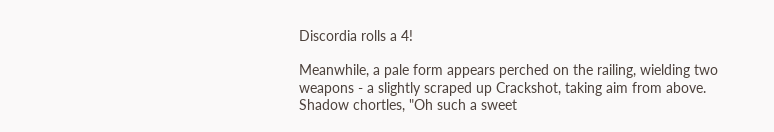Discordia rolls a 4!

Meanwhile, a pale form appears perched on the railing, wielding two weapons - a slightly scraped up Crackshot, taking aim from above. Shadow chortles, "Oh such a sweet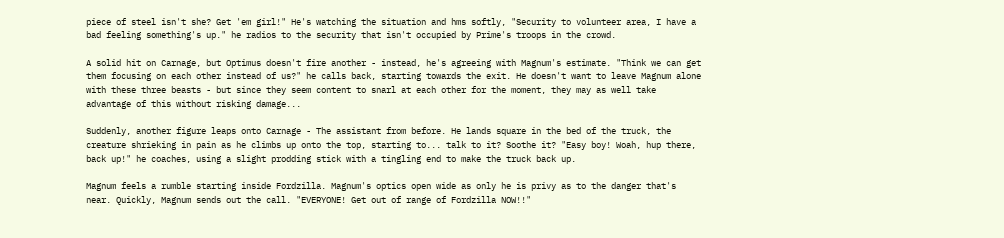piece of steel isn't she? Get 'em girl!" He's watching the situation and hms softly, "Security to volunteer area, I have a bad feeling something's up." he radios to the security that isn't occupied by Prime's troops in the crowd.

A solid hit on Carnage, but Optimus doesn't fire another - instead, he's agreeing with Magnum's estimate. "Think we can get them focusing on each other instead of us?" he calls back, starting towards the exit. He doesn't want to leave Magnum alone with these three beasts - but since they seem content to snarl at each other for the moment, they may as well take advantage of this without risking damage...

Suddenly, another figure leaps onto Carnage - The assistant from before. He lands square in the bed of the truck, the creature shrieking in pain as he climbs up onto the top, starting to... talk to it? Soothe it? "Easy boy! Woah, hup there, back up!" he coaches, using a slight prodding stick with a tingling end to make the truck back up.

Magnum feels a rumble starting inside Fordzilla. Magnum's optics open wide as only he is privy as to the danger that's near. Quickly, Magnum sends out the call. "EVERYONE! Get out of range of Fordzilla NOW!!"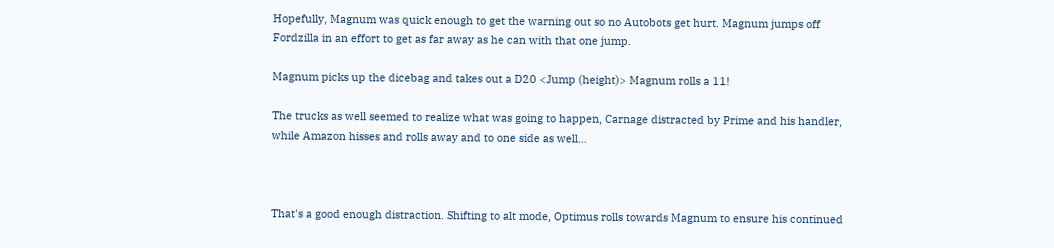Hopefully, Magnum was quick enough to get the warning out so no Autobots get hurt. Magnum jumps off Fordzilla in an effort to get as far away as he can with that one jump.

Magnum picks up the dicebag and takes out a D20 <Jump (height)> Magnum rolls a 11!

The trucks as well seemed to realize what was going to happen, Carnage distracted by Prime and his handler, while Amazon hisses and rolls away and to one side as well...



That's a good enough distraction. Shifting to alt mode, Optimus rolls towards Magnum to ensure his continued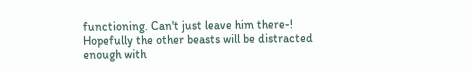functioning. Can't just leave him there-! Hopefully the other beasts will be distracted enough with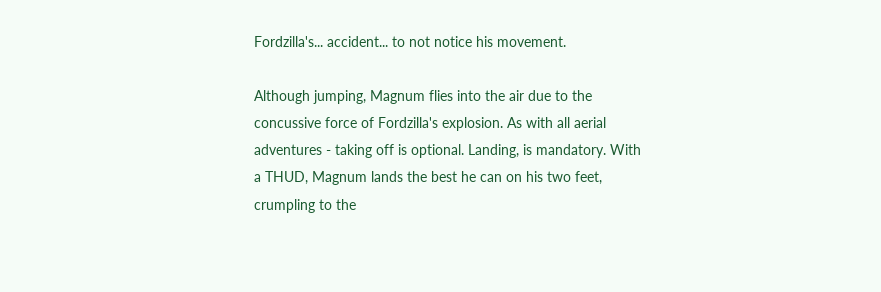Fordzilla's... accident... to not notice his movement.

Although jumping, Magnum flies into the air due to the concussive force of Fordzilla's explosion. As with all aerial adventures - taking off is optional. Landing, is mandatory. With a THUD, Magnum lands the best he can on his two feet, crumpling to the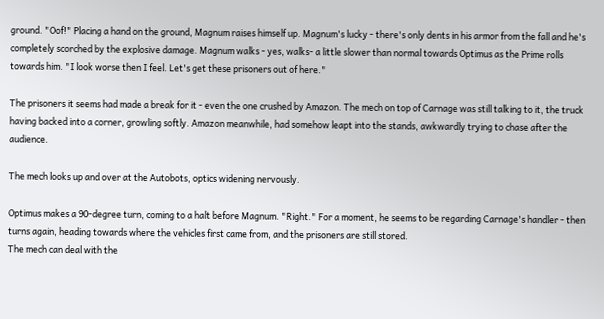ground. "Oof!" Placing a hand on the ground, Magnum raises himself up. Magnum's lucky - there's only dents in his armor from the fall and he's completely scorched by the explosive damage. Magnum walks - yes, walks- a little slower than normal towards Optimus as the Prime rolls towards him. "I look worse then I feel. Let's get these prisoners out of here."

The prisoners it seems had made a break for it - even the one crushed by Amazon. The mech on top of Carnage was still talking to it, the truck having backed into a corner, growling softly. Amazon meanwhile, had somehow leapt into the stands, awkwardly trying to chase after the audience.

The mech looks up and over at the Autobots, optics widening nervously.

Optimus makes a 90-degree turn, coming to a halt before Magnum. "Right." For a moment, he seems to be regarding Carnage's handler - then turns again, heading towards where the vehicles first came from, and the prisoners are still stored.
The mech can deal with the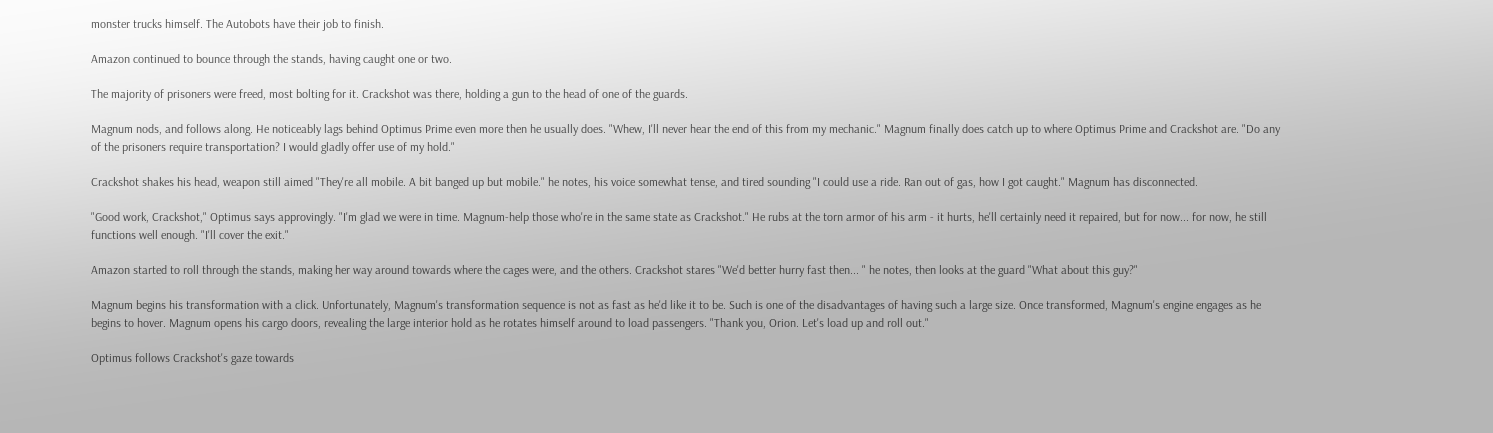monster trucks himself. The Autobots have their job to finish.

Amazon continued to bounce through the stands, having caught one or two.

The majority of prisoners were freed, most bolting for it. Crackshot was there, holding a gun to the head of one of the guards.

Magnum nods, and follows along. He noticeably lags behind Optimus Prime even more then he usually does. "Whew, I'll never hear the end of this from my mechanic." Magnum finally does catch up to where Optimus Prime and Crackshot are. "Do any of the prisoners require transportation? I would gladly offer use of my hold."

Crackshot shakes his head, weapon still aimed "They're all mobile. A bit banged up but mobile." he notes, his voice somewhat tense, and tired sounding "I could use a ride. Ran out of gas, how I got caught." Magnum has disconnected.

"Good work, Crackshot," Optimus says approvingly. "I'm glad we were in time. Magnum-help those who're in the same state as Crackshot." He rubs at the torn armor of his arm - it hurts, he'll certainly need it repaired, but for now... for now, he still functions well enough. "I'll cover the exit."

Amazon started to roll through the stands, making her way around towards where the cages were, and the others. Crackshot stares "We'd better hurry fast then... " he notes, then looks at the guard "What about this guy?"

Magnum begins his transformation with a click. Unfortunately, Magnum's transformation sequence is not as fast as he'd like it to be. Such is one of the disadvantages of having such a large size. Once transformed, Magnum's engine engages as he begins to hover. Magnum opens his cargo doors, revealing the large interior hold as he rotates himself around to load passengers. "Thank you, Orion. Let's load up and roll out."

Optimus follows Crackshot's gaze towards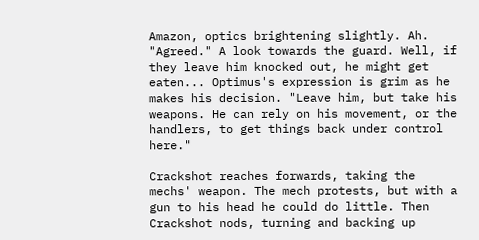Amazon, optics brightening slightly. Ah. "Agreed." A look towards the guard. Well, if they leave him knocked out, he might get eaten... Optimus's expression is grim as he makes his decision. "Leave him, but take his weapons. He can rely on his movement, or the handlers, to get things back under control here."

Crackshot reaches forwards, taking the mechs' weapon. The mech protests, but with a gun to his head he could do little. Then Crackshot nods, turning and backing up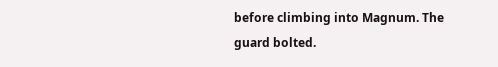before climbing into Magnum. The guard bolted.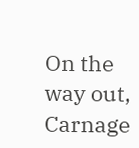On the way out, Carnage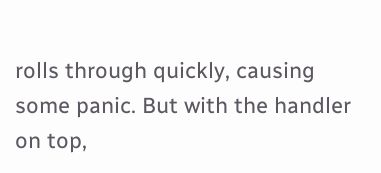rolls through quickly, causing some panic. But with the handler on top,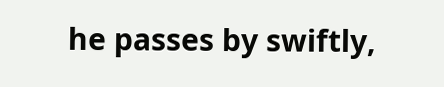he passes by swiftly,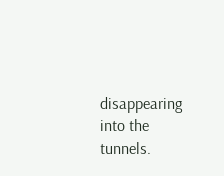disappearing into the tunnels.